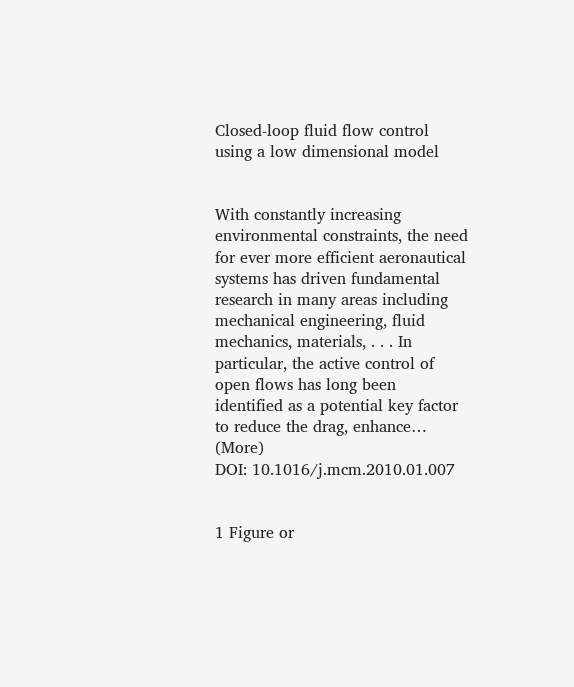Closed-loop fluid flow control using a low dimensional model


With constantly increasing environmental constraints, the need for ever more efficient aeronautical systems has driven fundamental research in many areas including mechanical engineering, fluid mechanics, materials, . . . In particular, the active control of open flows has long been identified as a potential key factor to reduce the drag, enhance… (More)
DOI: 10.1016/j.mcm.2010.01.007


1 Figure or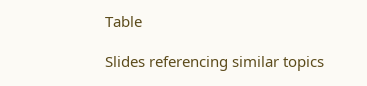Table

Slides referencing similar topics